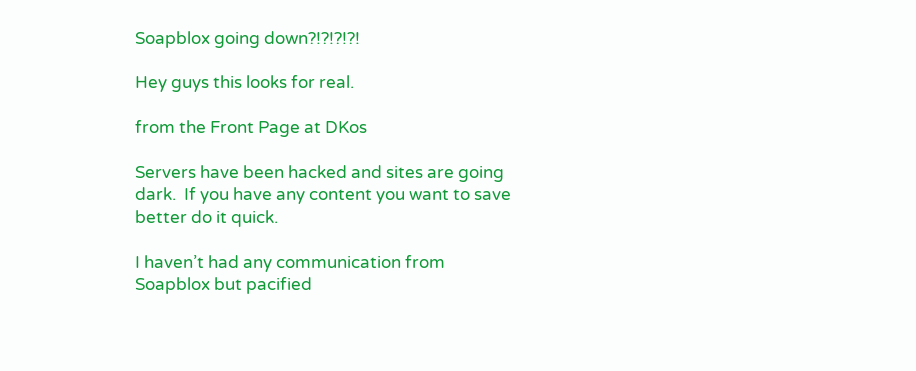Soapblox going down?!?!?!?!

Hey guys this looks for real.

from the Front Page at DKos

Servers have been hacked and sites are going dark.  If you have any content you want to save better do it quick.

I haven’t had any communication from Soapblox but pacified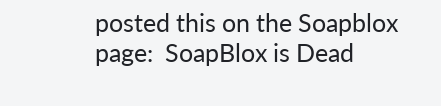posted this on the Soapblox page:  SoapBlox is Dead